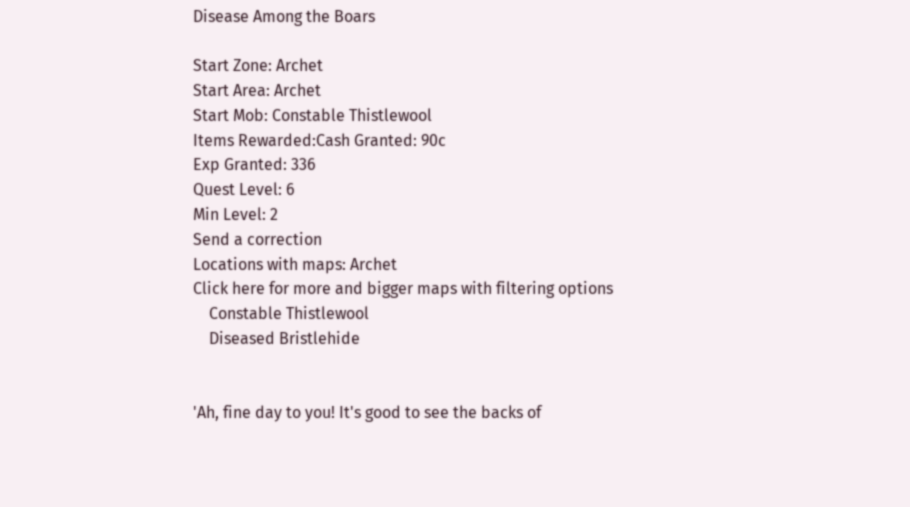Disease Among the Boars

Start Zone: Archet
Start Area: Archet
Start Mob: Constable Thistlewool
Items Rewarded:Cash Granted: 90c
Exp Granted: 336
Quest Level: 6
Min Level: 2
Send a correction
Locations with maps: Archet
Click here for more and bigger maps with filtering options
    Constable Thistlewool
    Diseased Bristlehide


'Ah, fine day to you! It's good to see the backs of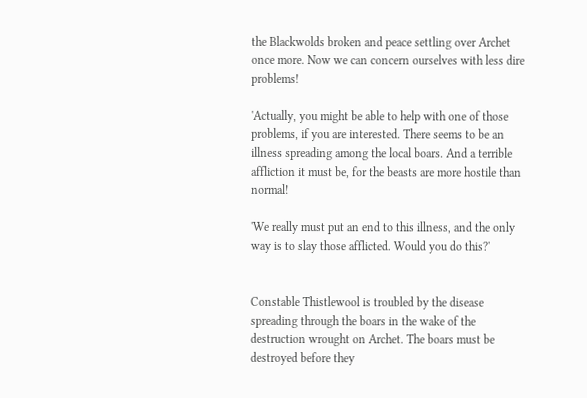the Blackwolds broken and peace settling over Archet once more. Now we can concern ourselves with less dire problems!

'Actually, you might be able to help with one of those problems, if you are interested. There seems to be an illness spreading among the local boars. And a terrible affliction it must be, for the beasts are more hostile than normal!

'We really must put an end to this illness, and the only way is to slay those afflicted. Would you do this?'


Constable Thistlewool is troubled by the disease spreading through the boars in the wake of the destruction wrought on Archet. The boars must be destroyed before they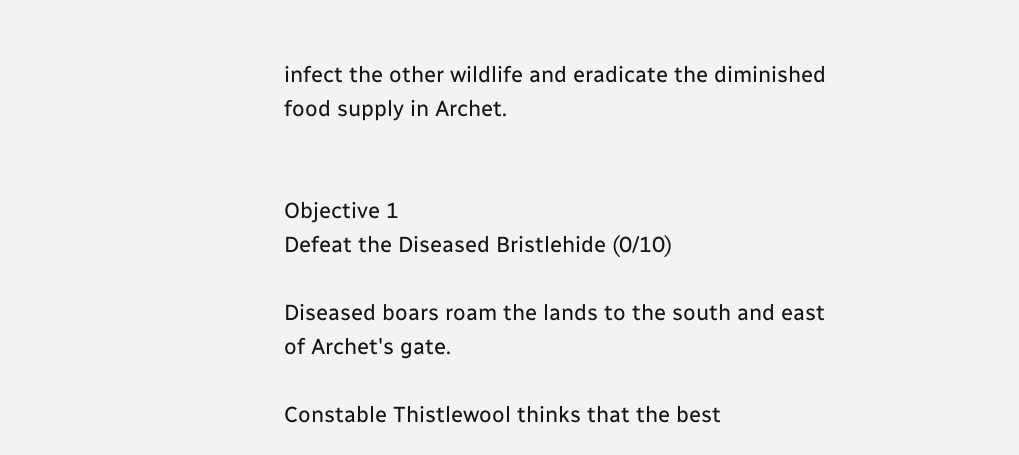infect the other wildlife and eradicate the diminished food supply in Archet.


Objective 1
Defeat the Diseased Bristlehide (0/10)

Diseased boars roam the lands to the south and east of Archet's gate.

Constable Thistlewool thinks that the best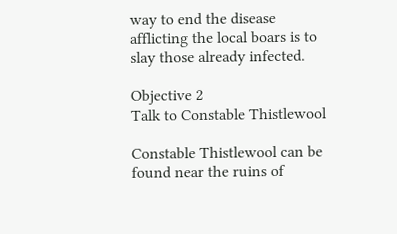way to end the disease afflicting the local boars is to slay those already infected.

Objective 2
Talk to Constable Thistlewool

Constable Thistlewool can be found near the ruins of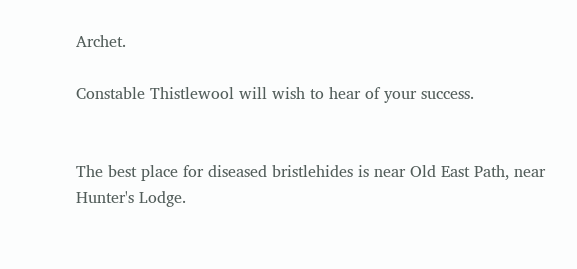Archet.

Constable Thistlewool will wish to hear of your success.


The best place for diseased bristlehides is near Old East Path, near Hunter's Lodge.